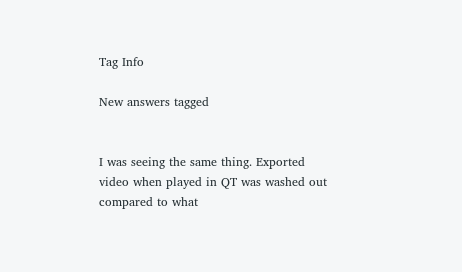Tag Info

New answers tagged


I was seeing the same thing. Exported video when played in QT was washed out compared to what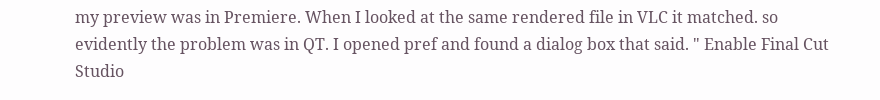my preview was in Premiere. When I looked at the same rendered file in VLC it matched. so evidently the problem was in QT. I opened pref and found a dialog box that said. " Enable Final Cut Studio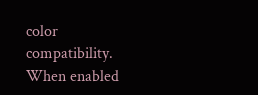color compatibility. When enabled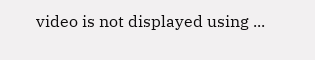video is not displayed using ...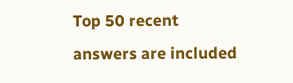Top 50 recent answers are included